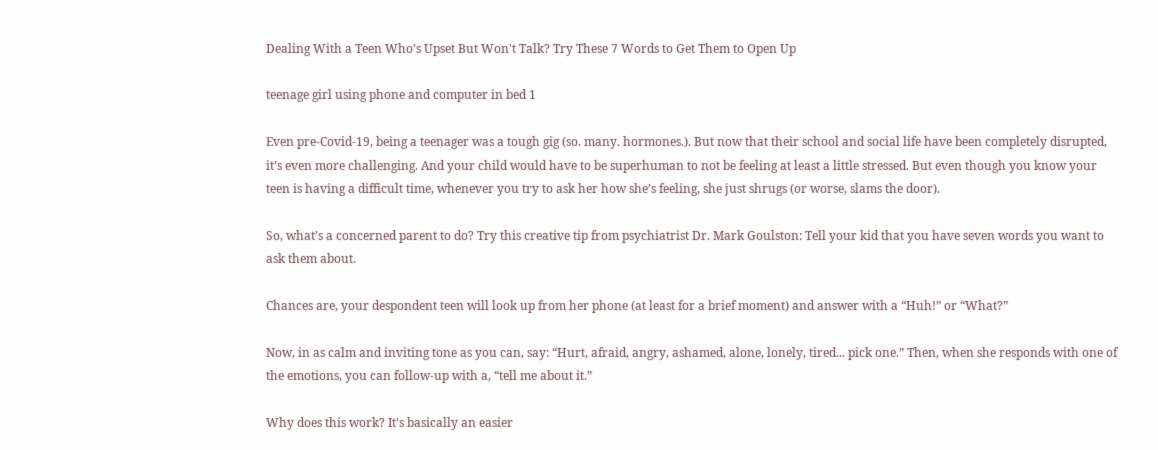Dealing With a Teen Who’s Upset But Won't Talk? Try These 7 Words to Get Them to Open Up

teenage girl using phone and computer in bed 1

Even pre-Covid-19, being a teenager was a tough gig (so. many. hormones.). But now that their school and social life have been completely disrupted, it’s even more challenging. And your child would have to be superhuman to not be feeling at least a little stressed. But even though you know your teen is having a difficult time, whenever you try to ask her how she’s feeling, she just shrugs (or worse, slams the door).

So, what’s a concerned parent to do? Try this creative tip from psychiatrist Dr. Mark Goulston: Tell your kid that you have seven words you want to ask them about.

Chances are, your despondent teen will look up from her phone (at least for a brief moment) and answer with a “Huh!” or “What?”

Now, in as calm and inviting tone as you can, say: “Hurt, afraid, angry, ashamed, alone, lonely, tired... pick one.” Then, when she responds with one of the emotions, you can follow-up with a, “tell me about it.”

Why does this work? It’s basically an easier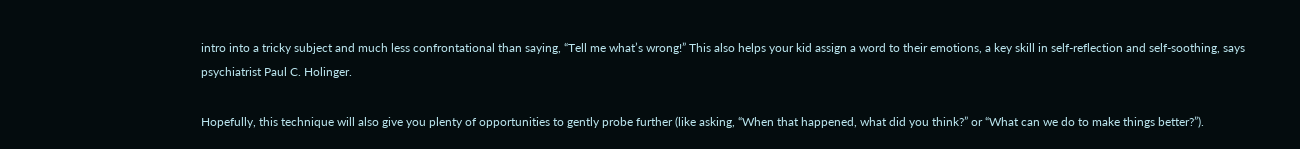intro into a tricky subject and much less confrontational than saying, “Tell me what’s wrong!” This also helps your kid assign a word to their emotions, a key skill in self-reflection and self-soothing, says psychiatrist Paul C. Holinger.

Hopefully, this technique will also give you plenty of opportunities to gently probe further (like asking, “When that happened, what did you think?” or “What can we do to make things better?”).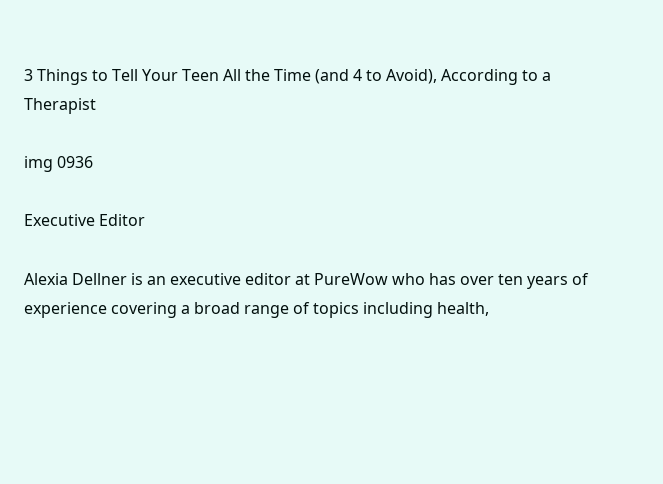3 Things to Tell Your Teen All the Time (and 4 to Avoid), According to a Therapist

img 0936

Executive Editor

Alexia Dellner is an executive editor at PureWow who has over ten years of experience covering a broad range of topics including health,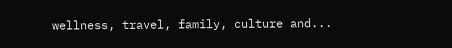wellness, travel, family, culture and...